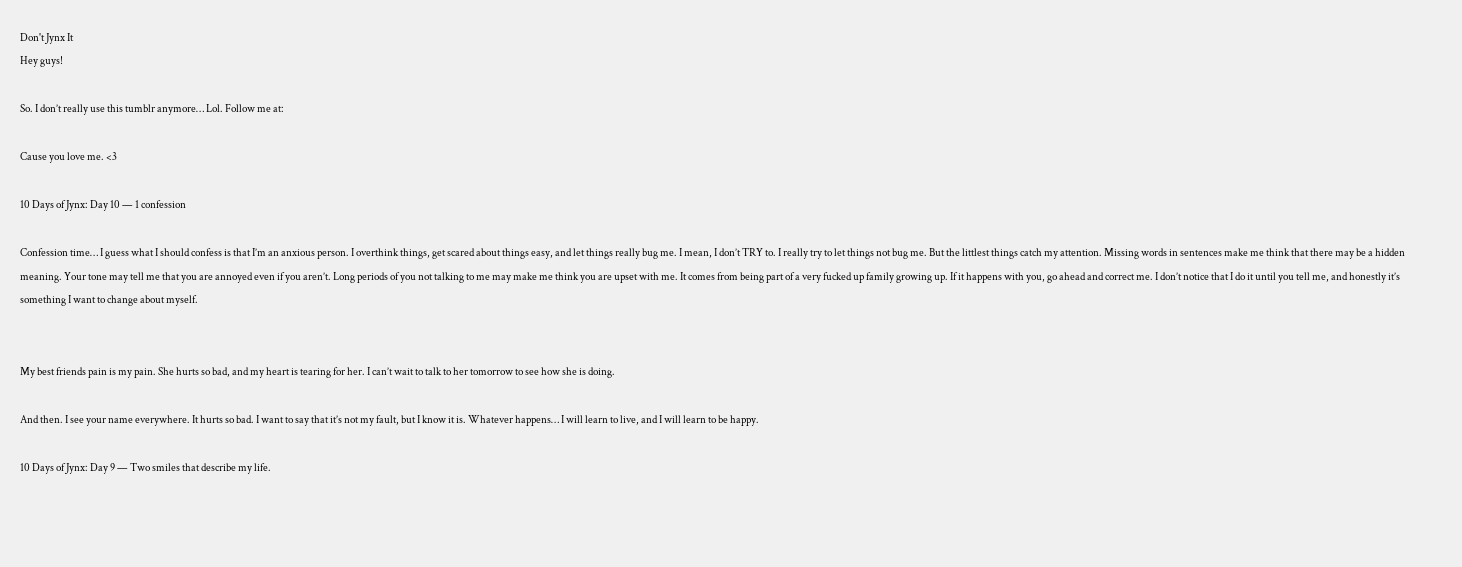Don't Jynx It
Hey guys!

So. I don’t really use this tumblr anymore… Lol. Follow me at:

Cause you love me. <3

10 Days of Jynx: Day 10 — 1 confession

Confession time… I guess what I should confess is that I’m an anxious person. I overthink things, get scared about things easy, and let things really bug me. I mean, I don’t TRY to. I really try to let things not bug me. But the littlest things catch my attention. Missing words in sentences make me think that there may be a hidden meaning. Your tone may tell me that you are annoyed even if you aren’t. Long periods of you not talking to me may make me think you are upset with me. It comes from being part of a very fucked up family growing up. If it happens with you, go ahead and correct me. I don’t notice that I do it until you tell me, and honestly it’s something I want to change about myself.


My best friends pain is my pain. She hurts so bad, and my heart is tearing for her. I can’t wait to talk to her tomorrow to see how she is doing.

And then. I see your name everywhere. It hurts so bad. I want to say that it’s not my fault, but I know it is. Whatever happens… I will learn to live, and I will learn to be happy.

10 Days of Jynx: Day 9 — Two smiles that describe my life.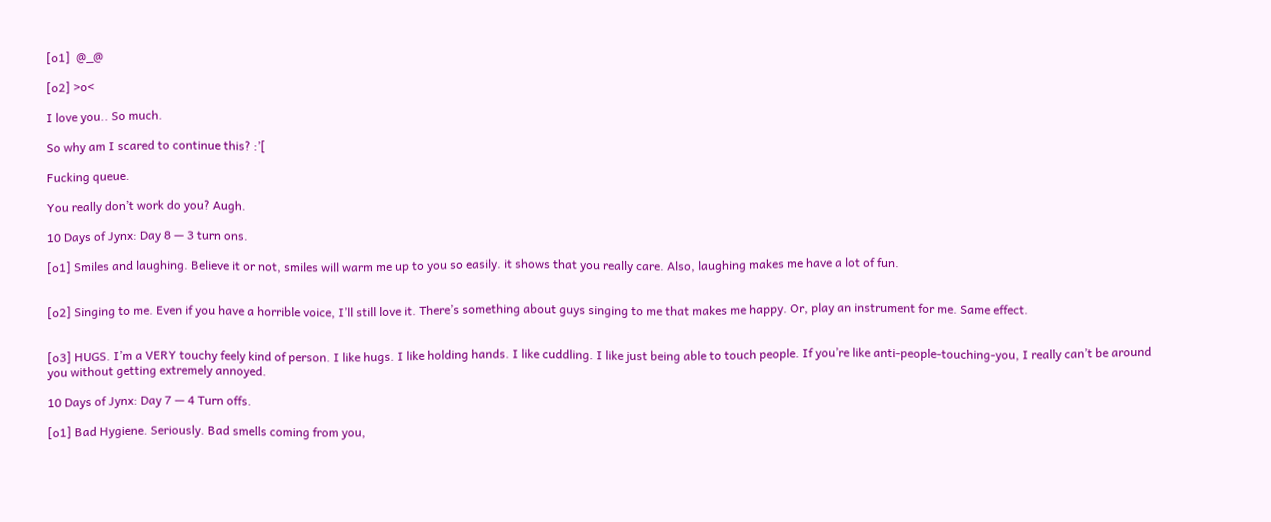[o1]  @_@

[o2] >o<

I love you.. So much.

So why am I scared to continue this? :’[

Fucking queue.

You really don’t work do you? Augh.

10 Days of Jynx: Day 8 — 3 turn ons.

[o1] Smiles and laughing. Believe it or not, smiles will warm me up to you so easily. it shows that you really care. Also, laughing makes me have a lot of fun.


[o2] Singing to me. Even if you have a horrible voice, I’ll still love it. There’s something about guys singing to me that makes me happy. Or, play an instrument for me. Same effect.


[o3] HUGS. I’m a VERY touchy feely kind of person. I like hugs. I like holding hands. I like cuddling. I like just being able to touch people. If you’re like anti-people-touching-you, I really can’t be around you without getting extremely annoyed.

10 Days of Jynx: Day 7 — 4 Turn offs.

[o1] Bad Hygiene. Seriously. Bad smells coming from you,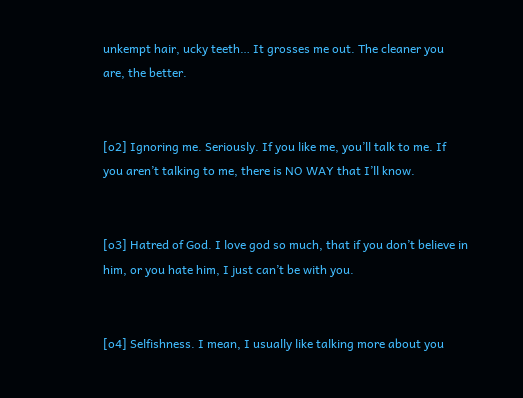unkempt hair, ucky teeth… It grosses me out. The cleaner you are, the better.


[o2] Ignoring me. Seriously. If you like me, you’ll talk to me. If you aren’t talking to me, there is NO WAY that I’ll know.


[o3] Hatred of God. I love god so much, that if you don’t believe in him, or you hate him, I just can’t be with you.


[o4] Selfishness. I mean, I usually like talking more about you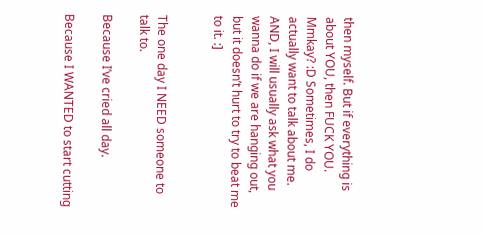then myself. But if everything is about YOU, then FUCK YOU. Mmkay? :D Sometimes, I do actually want to talk about me. AND, I will usually ask what you wanna do if we are hanging out, but it doesn’t hurt to try to beat me to it. :]


The one day I NEED someone to talk to.

Because I’ve cried all day.

Because I WANTED to start cutting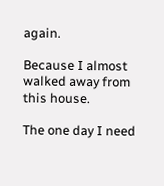again.

Because I almost walked away from this house.

The one day I need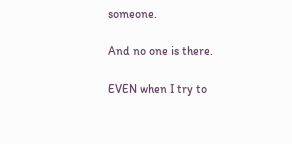someone.

And no one is there.

EVEN when I try to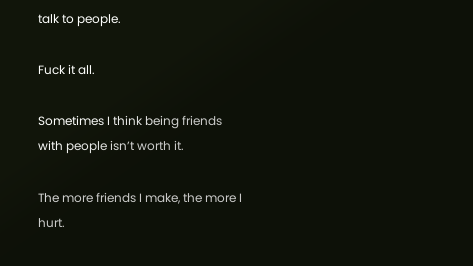talk to people.

Fuck it all.

Sometimes I think being friends with people isn’t worth it.

The more friends I make, the more I hurt.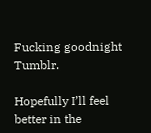Fucking goodnight Tumblr.

Hopefully I’ll feel better in the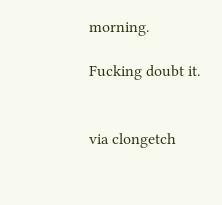morning.

Fucking doubt it.


via clongetch